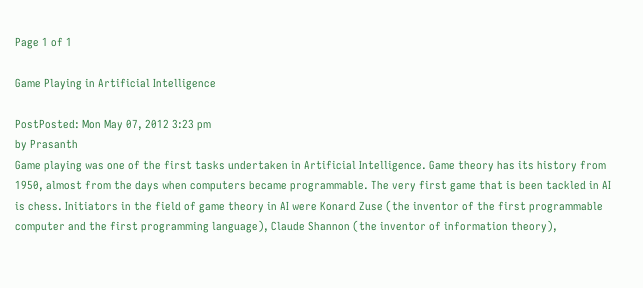Page 1 of 1

Game Playing in Artificial Intelligence

PostPosted: Mon May 07, 2012 3:23 pm
by Prasanth
Game playing was one of the first tasks undertaken in Artificial Intelligence. Game theory has its history from 1950, almost from the days when computers became programmable. The very first game that is been tackled in AI is chess. Initiators in the field of game theory in AI were Konard Zuse (the inventor of the first programmable computer and the first programming language), Claude Shannon (the inventor of information theory),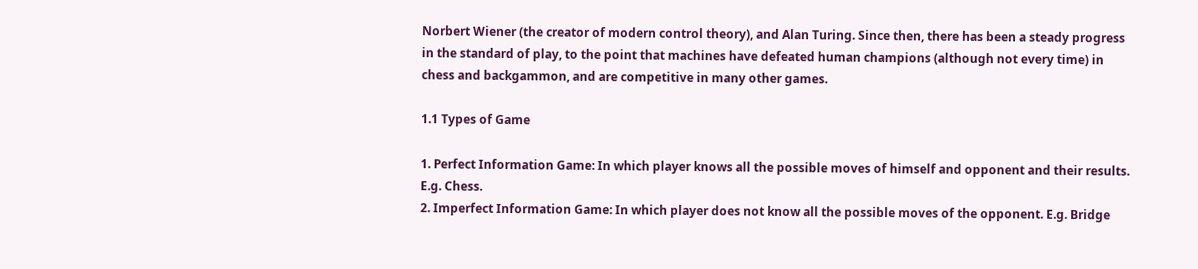Norbert Wiener (the creator of modern control theory), and Alan Turing. Since then, there has been a steady progress in the standard of play, to the point that machines have defeated human champions (although not every time) in chess and backgammon, and are competitive in many other games.

1.1 Types of Game

1. Perfect Information Game: In which player knows all the possible moves of himself and opponent and their results. E.g. Chess.
2. Imperfect Information Game: In which player does not know all the possible moves of the opponent. E.g. Bridge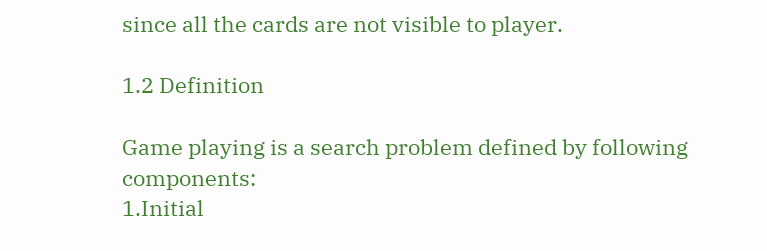since all the cards are not visible to player.

1.2 Definition

Game playing is a search problem defined by following components:
1.Initial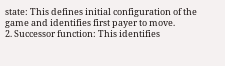state: This defines initial configuration of the game and identifies first payer to move.
2. Successor function: This identifies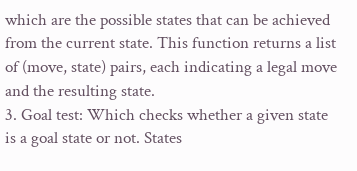which are the possible states that can be achieved from the current state. This function returns a list of (move, state) pairs, each indicating a legal move and the resulting state.
3. Goal test: Which checks whether a given state is a goal state or not. States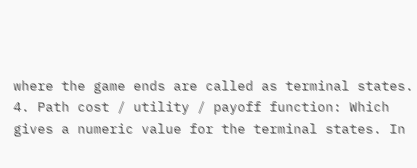where the game ends are called as terminal states.
4. Path cost / utility / payoff function: Which gives a numeric value for the terminal states. In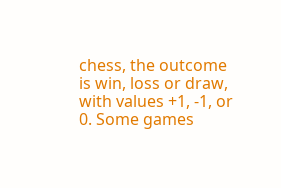chess, the outcome is win, loss or draw, with values +1, -1, or 0. Some games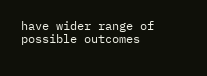have wider range of possible outcomes